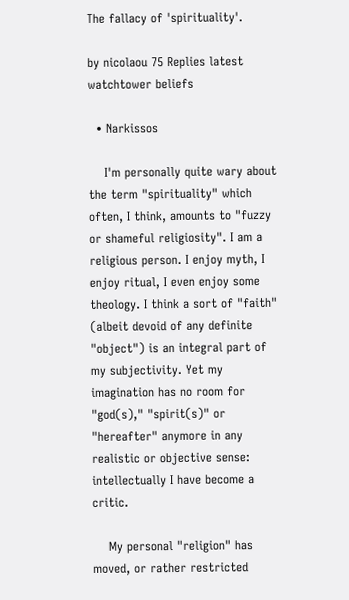The fallacy of 'spirituality'.

by nicolaou 75 Replies latest watchtower beliefs

  • Narkissos

    I'm personally quite wary about the term "spirituality" which often, I think, amounts to "fuzzy or shameful religiosity". I am a religious person. I enjoy myth, I enjoy ritual, I even enjoy some theology. I think a sort of "faith" (albeit devoid of any definite "object") is an integral part of my subjectivity. Yet my imagination has no room for "god(s)," "spirit(s)" or "hereafter" anymore in any realistic or objective sense: intellectually I have become a critic.

    My personal "religion" has moved, or rather restricted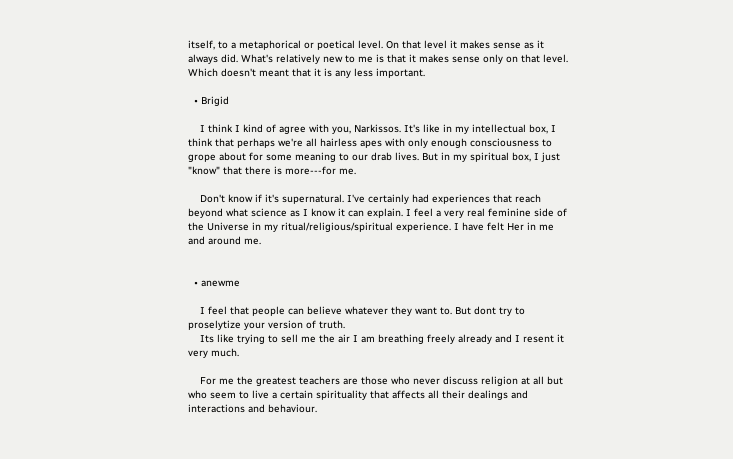itself, to a metaphorical or poetical level. On that level it makes sense as it always did. What's relatively new to me is that it makes sense only on that level. Which doesn't meant that it is any less important.

  • Brigid

    I think I kind of agree with you, Narkissos. It's like in my intellectual box, I think that perhaps we're all hairless apes with only enough consciousness to grope about for some meaning to our drab lives. But in my spiritual box, I just "know" that there is more---for me.

    Don't know if it's supernatural. I've certainly had experiences that reach beyond what science as I know it can explain. I feel a very real feminine side of the Universe in my ritual/religious/spiritual experience. I have felt Her in me and around me.


  • anewme

    I feel that people can believe whatever they want to. But dont try to proselytize your version of truth.
    Its like trying to sell me the air I am breathing freely already and I resent it very much.

    For me the greatest teachers are those who never discuss religion at all but who seem to live a certain spirituality that affects all their dealings and interactions and behaviour.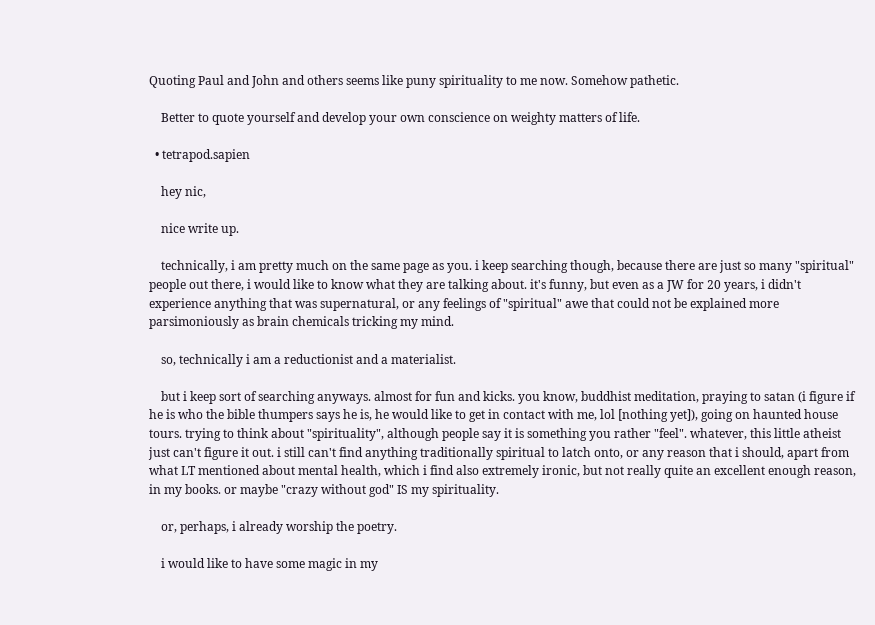Quoting Paul and John and others seems like puny spirituality to me now. Somehow pathetic.

    Better to quote yourself and develop your own conscience on weighty matters of life.

  • tetrapod.sapien

    hey nic,

    nice write up.

    technically, i am pretty much on the same page as you. i keep searching though, because there are just so many "spiritual" people out there, i would like to know what they are talking about. it's funny, but even as a JW for 20 years, i didn't experience anything that was supernatural, or any feelings of "spiritual" awe that could not be explained more parsimoniously as brain chemicals tricking my mind.

    so, technically i am a reductionist and a materialist.

    but i keep sort of searching anyways. almost for fun and kicks. you know, buddhist meditation, praying to satan (i figure if he is who the bible thumpers says he is, he would like to get in contact with me, lol [nothing yet]), going on haunted house tours. trying to think about "spirituality", although people say it is something you rather "feel". whatever, this little atheist just can't figure it out. i still can't find anything traditionally spiritual to latch onto, or any reason that i should, apart from what LT mentioned about mental health, which i find also extremely ironic, but not really quite an excellent enough reason, in my books. or maybe "crazy without god" IS my spirituality.

    or, perhaps, i already worship the poetry.

    i would like to have some magic in my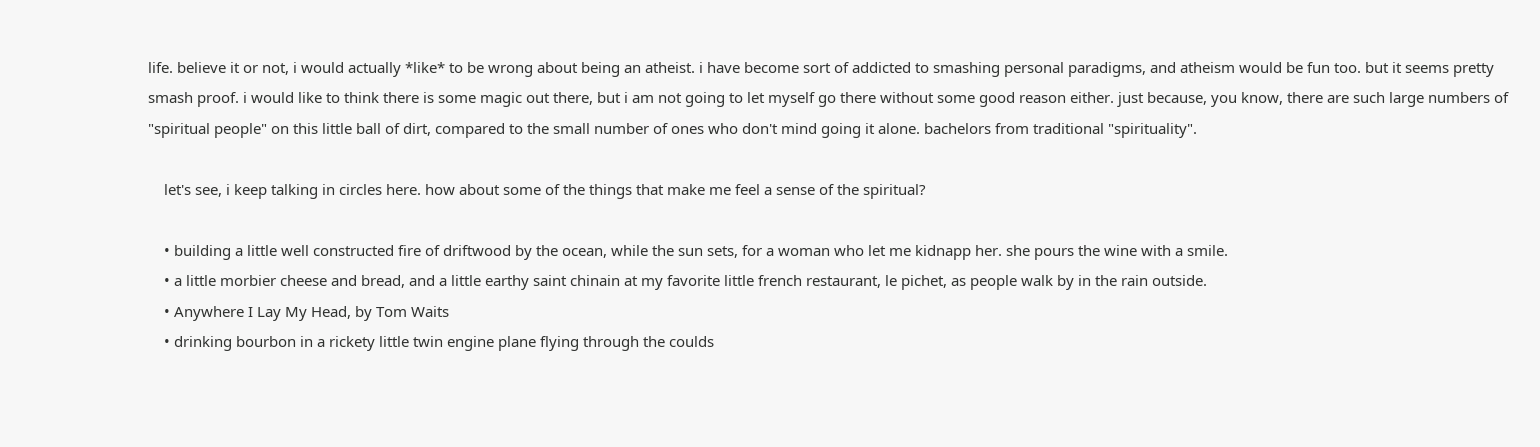life. believe it or not, i would actually *like* to be wrong about being an atheist. i have become sort of addicted to smashing personal paradigms, and atheism would be fun too. but it seems pretty smash proof. i would like to think there is some magic out there, but i am not going to let myself go there without some good reason either. just because, you know, there are such large numbers of "spiritual people" on this little ball of dirt, compared to the small number of ones who don't mind going it alone. bachelors from traditional "spirituality".

    let's see, i keep talking in circles here. how about some of the things that make me feel a sense of the spiritual?

    • building a little well constructed fire of driftwood by the ocean, while the sun sets, for a woman who let me kidnapp her. she pours the wine with a smile.
    • a little morbier cheese and bread, and a little earthy saint chinain at my favorite little french restaurant, le pichet, as people walk by in the rain outside.
    • Anywhere I Lay My Head, by Tom Waits
    • drinking bourbon in a rickety little twin engine plane flying through the coulds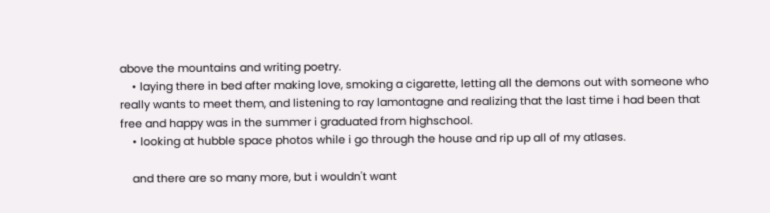above the mountains and writing poetry.
    • laying there in bed after making love, smoking a cigarette, letting all the demons out with someone who really wants to meet them, and listening to ray lamontagne and realizing that the last time i had been that free and happy was in the summer i graduated from highschool.
    • looking at hubble space photos while i go through the house and rip up all of my atlases.

    and there are so many more, but i wouldn't want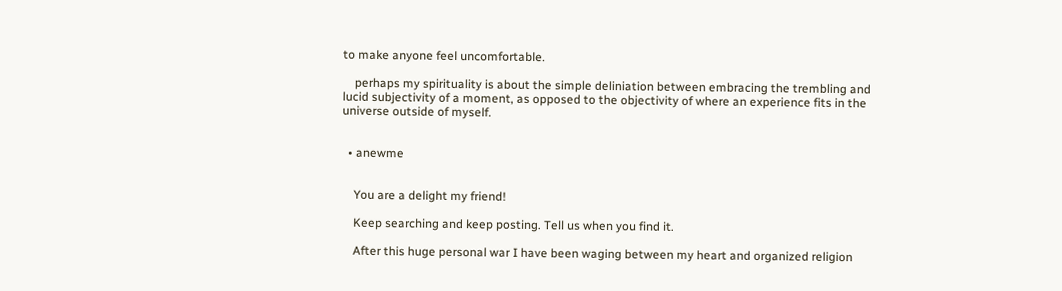to make anyone feel uncomfortable.

    perhaps my spirituality is about the simple deliniation between embracing the trembling and lucid subjectivity of a moment, as opposed to the objectivity of where an experience fits in the universe outside of myself.


  • anewme


    You are a delight my friend!

    Keep searching and keep posting. Tell us when you find it.

    After this huge personal war I have been waging between my heart and organized religion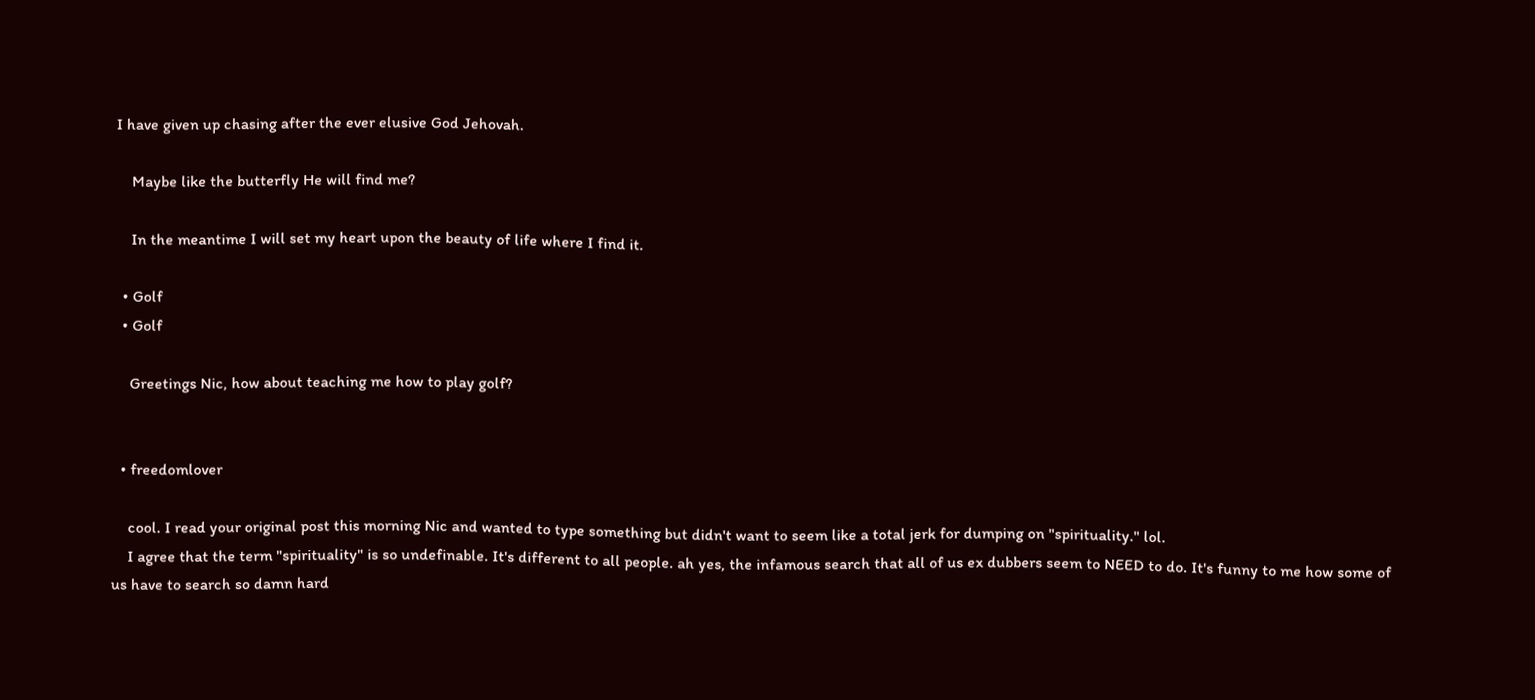I have given up chasing after the ever elusive God Jehovah.

    Maybe like the butterfly He will find me?

    In the meantime I will set my heart upon the beauty of life where I find it.

  • Golf
  • Golf

    Greetings Nic, how about teaching me how to play golf?


  • freedomlover

    cool. I read your original post this morning Nic and wanted to type something but didn't want to seem like a total jerk for dumping on "spirituality." lol.
    I agree that the term "spirituality" is so undefinable. It's different to all people. ah yes, the infamous search that all of us ex dubbers seem to NEED to do. It's funny to me how some of us have to search so damn hard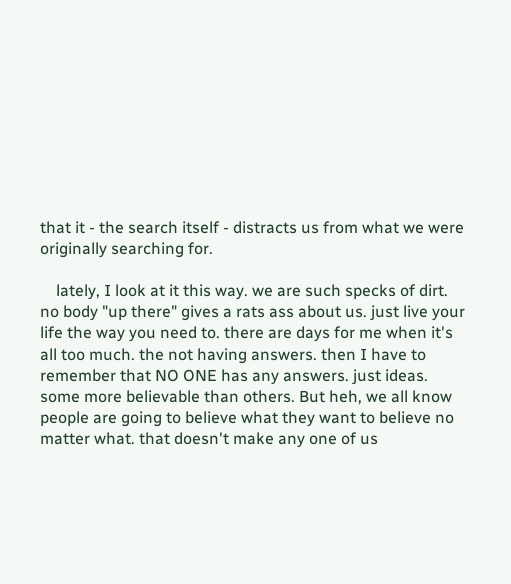that it - the search itself - distracts us from what we were originally searching for.

    lately, I look at it this way. we are such specks of dirt. no body "up there" gives a rats ass about us. just live your life the way you need to. there are days for me when it's all too much. the not having answers. then I have to remember that NO ONE has any answers. just ideas. some more believable than others. But heh, we all know people are going to believe what they want to believe no matter what. that doesn't make any one of us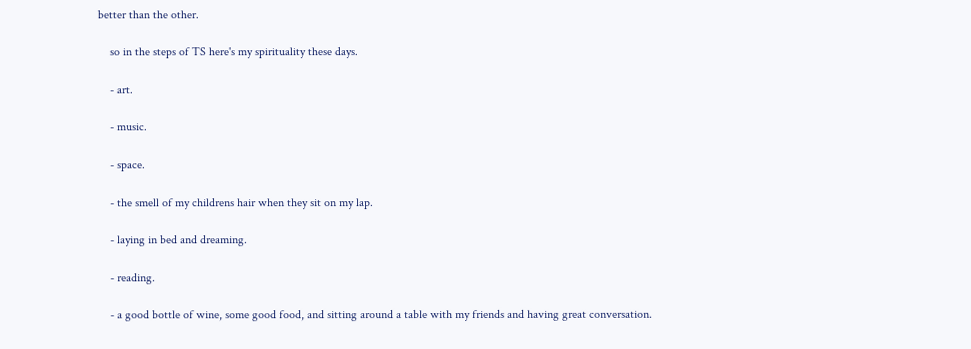better than the other.

    so in the steps of TS here's my spirituality these days.

    - art.

    - music.

    - space.

    - the smell of my childrens hair when they sit on my lap.

    - laying in bed and dreaming.

    - reading.

    - a good bottle of wine, some good food, and sitting around a table with my friends and having great conversation.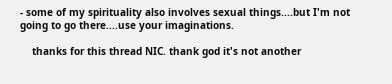- some of my spirituality also involves sexual things....but I'm not going to go there....use your imaginations.

    thanks for this thread NIC. thank god it's not another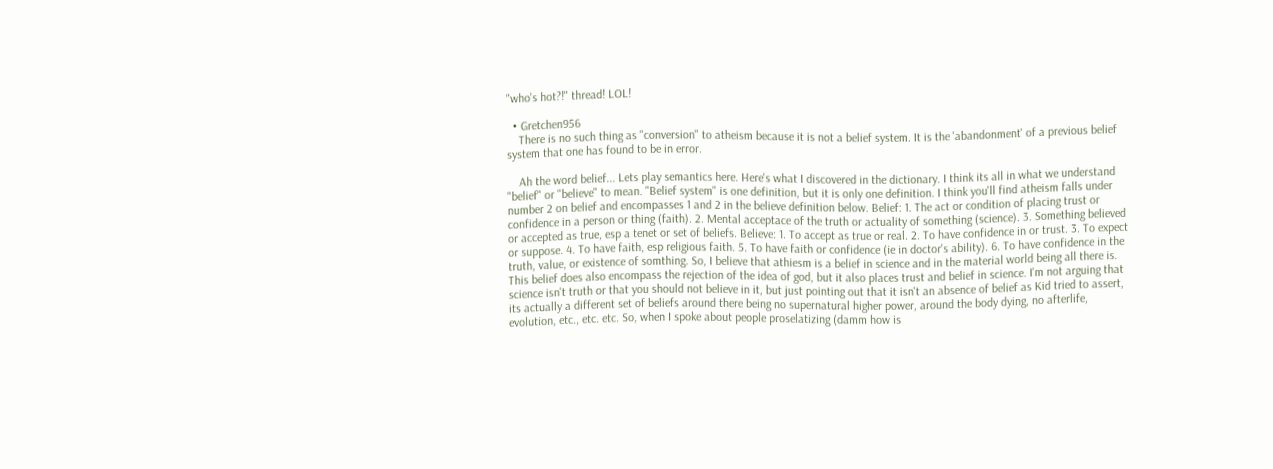"who's hot?!" thread! LOL!

  • Gretchen956
    There is no such thing as "conversion" to atheism because it is not a belief system. It is the 'abandonment' of a previous belief system that one has found to be in error.

    Ah the word belief... Lets play semantics here. Here's what I discovered in the dictionary. I think its all in what we understand "belief" or "believe" to mean. "Belief system" is one definition, but it is only one definition. I think you'll find atheism falls under number 2 on belief and encompasses 1 and 2 in the believe definition below. Belief: 1. The act or condition of placing trust or confidence in a person or thing (faith). 2. Mental acceptace of the truth or actuality of something (science). 3. Something believed or accepted as true, esp a tenet or set of beliefs. Believe: 1. To accept as true or real. 2. To have confidence in or trust. 3. To expect or suppose. 4. To have faith, esp religious faith. 5. To have faith or confidence (ie in doctor's ability). 6. To have confidence in the truth, value, or existence of somthing. So, I believe that athiesm is a belief in science and in the material world being all there is. This belief does also encompass the rejection of the idea of god, but it also places trust and belief in science. I'm not arguing that science isn't truth or that you should not believe in it, but just pointing out that it isn't an absence of belief as Kid tried to assert, its actually a different set of beliefs around there being no supernatural higher power, around the body dying, no afterlife, evolution, etc., etc. etc. So, when I spoke about people proselatizing (damm how is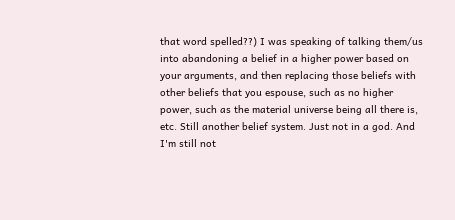that word spelled??) I was speaking of talking them/us into abandoning a belief in a higher power based on your arguments, and then replacing those beliefs with other beliefs that you espouse, such as no higher power, such as the material universe being all there is, etc. Still another belief system. Just not in a god. And I'm still not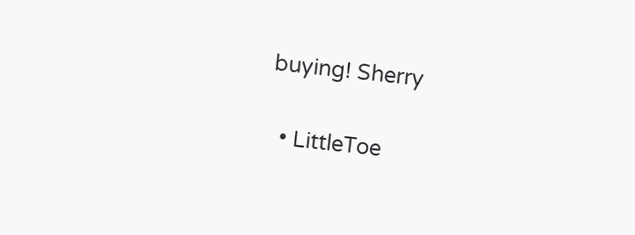buying! Sherry

  • LittleToe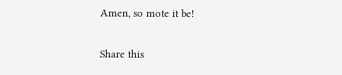Amen, so mote it be!

Share this